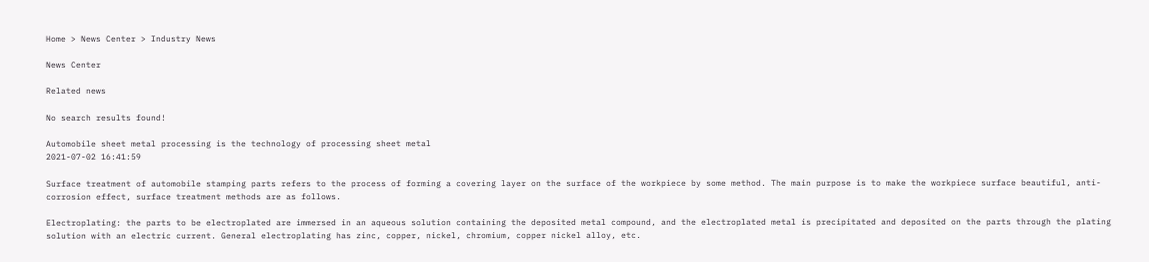Home > News Center > Industry News

News Center

Related news

No search results found!

Automobile sheet metal processing is the technology of processing sheet metal
2021-07-02 16:41:59

Surface treatment of automobile stamping parts refers to the process of forming a covering layer on the surface of the workpiece by some method. The main purpose is to make the workpiece surface beautiful, anti-corrosion effect, surface treatment methods are as follows.

Electroplating: the parts to be electroplated are immersed in an aqueous solution containing the deposited metal compound, and the electroplated metal is precipitated and deposited on the parts through the plating solution with an electric current. General electroplating has zinc, copper, nickel, chromium, copper nickel alloy, etc.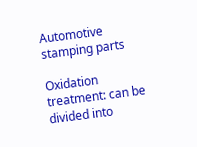Automotive stamping parts

Oxidation treatment: can be divided into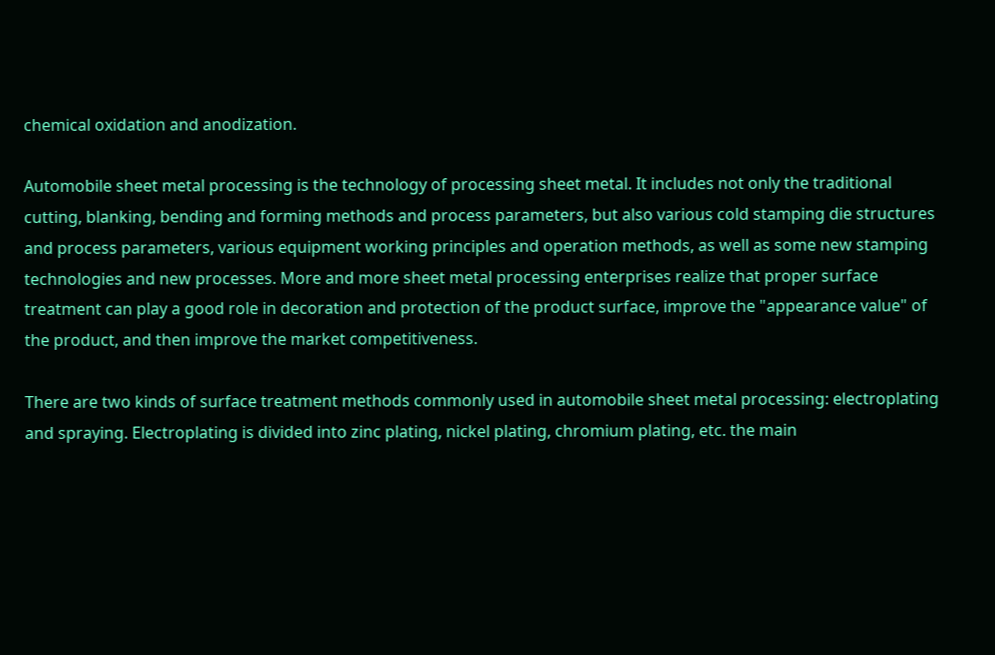chemical oxidation and anodization.

Automobile sheet metal processing is the technology of processing sheet metal. It includes not only the traditional cutting, blanking, bending and forming methods and process parameters, but also various cold stamping die structures and process parameters, various equipment working principles and operation methods, as well as some new stamping technologies and new processes. More and more sheet metal processing enterprises realize that proper surface treatment can play a good role in decoration and protection of the product surface, improve the "appearance value" of the product, and then improve the market competitiveness.

There are two kinds of surface treatment methods commonly used in automobile sheet metal processing: electroplating and spraying. Electroplating is divided into zinc plating, nickel plating, chromium plating, etc. the main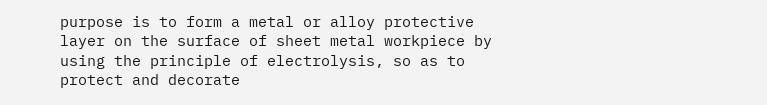purpose is to form a metal or alloy protective layer on the surface of sheet metal workpiece by using the principle of electrolysis, so as to protect and decorate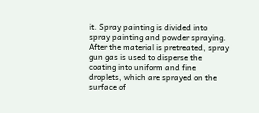it. Spray painting is divided into spray painting and powder spraying. After the material is pretreated, spray gun gas is used to disperse the coating into uniform and fine droplets, which are sprayed on the surface of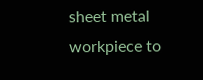sheet metal workpiece to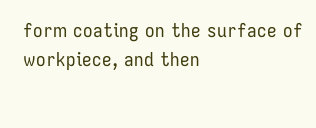form coating on the surface of workpiece, and then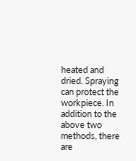heated and dried. Spraying can protect the workpiece. In addition to the above two methods, there are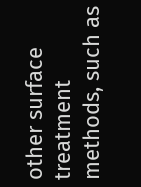other surface treatment methods, such as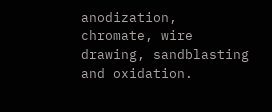anodization, chromate, wire drawing, sandblasting and oxidation.